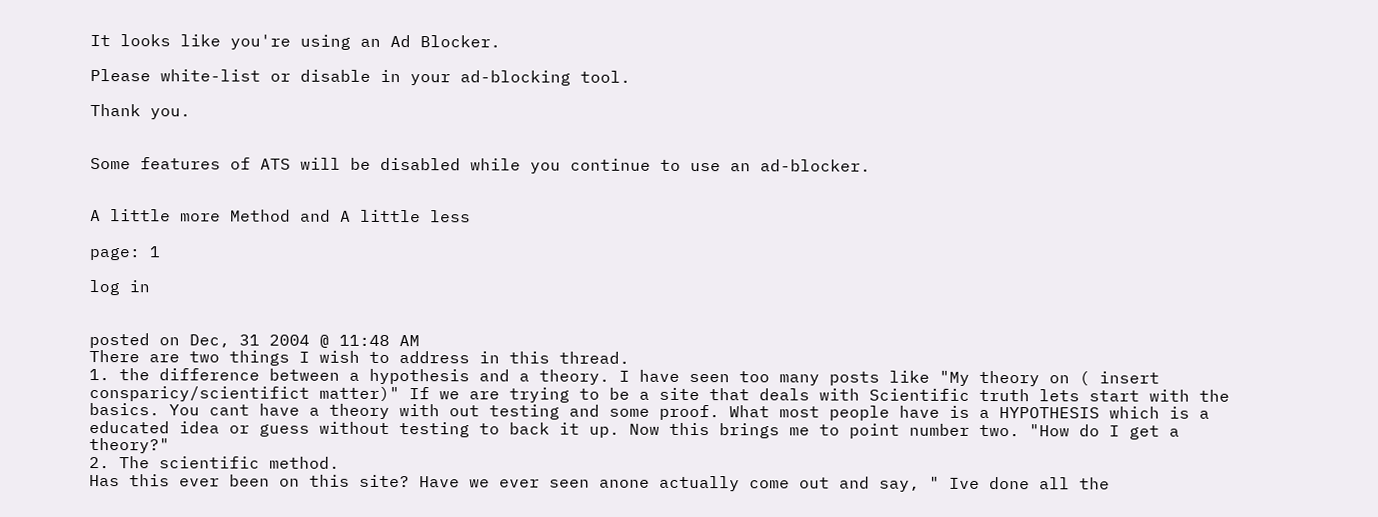It looks like you're using an Ad Blocker.

Please white-list or disable in your ad-blocking tool.

Thank you.


Some features of ATS will be disabled while you continue to use an ad-blocker.


A little more Method and A little less

page: 1

log in


posted on Dec, 31 2004 @ 11:48 AM
There are two things I wish to address in this thread.
1. the difference between a hypothesis and a theory. I have seen too many posts like "My theory on ( insert consparicy/scientifict matter)" If we are trying to be a site that deals with Scientific truth lets start with the basics. You cant have a theory with out testing and some proof. What most people have is a HYPOTHESIS which is a educated idea or guess without testing to back it up. Now this brings me to point number two. "How do I get a theory?"
2. The scientific method.
Has this ever been on this site? Have we ever seen anone actually come out and say, " Ive done all the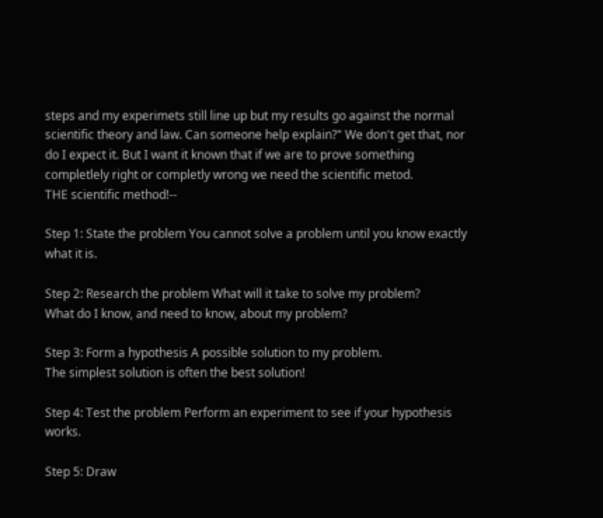steps and my experimets still line up but my results go against the normal scientific theory and law. Can someone help explain?" We don't get that, nor do I expect it. But I want it known that if we are to prove something completlely right or completly wrong we need the scientific metod.
THE scientific method!--

Step 1: State the problem You cannot solve a problem until you know exactly what it is.

Step 2: Research the problem What will it take to solve my problem?
What do I know, and need to know, about my problem?

Step 3: Form a hypothesis A possible solution to my problem.
The simplest solution is often the best solution!

Step 4: Test the problem Perform an experiment to see if your hypothesis works.

Step 5: Draw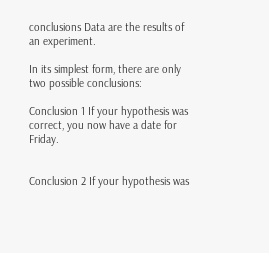conclusions Data are the results of an experiment.

In its simplest form, there are only two possible conclusions:

Conclusion 1 If your hypothesis was correct, you now have a date for Friday.


Conclusion 2 If your hypothesis was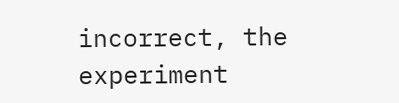incorrect, the experiment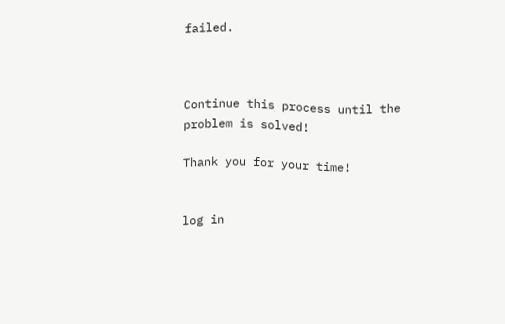failed.



Continue this process until the problem is solved!

Thank you for your time!


log in